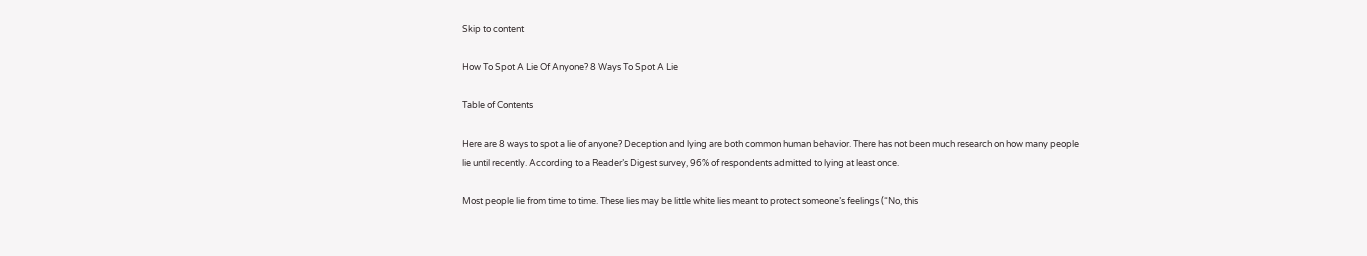Skip to content

How To Spot A Lie Of Anyone? 8 Ways To Spot A Lie

Table of Contents

Here are 8 ways to spot a lie of anyone? Deception and lying are both common human behavior. There has not been much research on how many people lie until recently. According to a Reader’s Digest survey, 96% of respondents admitted to lying at least once.

Most people lie from time to time. These lies may be little white lies meant to protect someone’s feelings (“No, this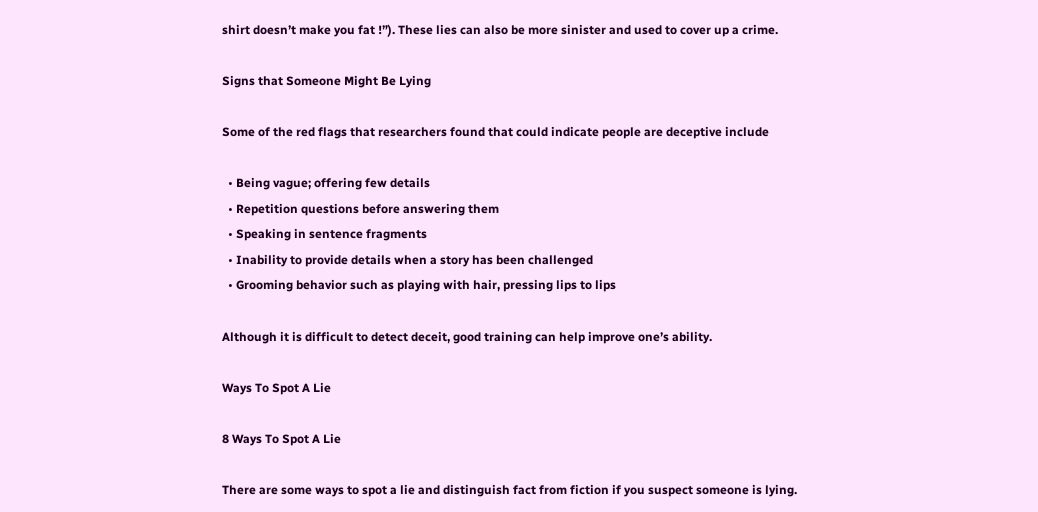shirt doesn’t make you fat !”). These lies can also be more sinister and used to cover up a crime.

Signs that Someone Might Be Lying

Some of the red flags that researchers found that could indicate people are deceptive include

  • Being vague; offering few details
  • Repetition questions before answering them
  • Speaking in sentence fragments
  • Inability to provide details when a story has been challenged
  • Grooming behavior such as playing with hair, pressing lips to lips

Although it is difficult to detect deceit, good training can help improve one’s ability.

Ways To Spot A Lie

8 Ways To Spot A Lie

There are some ways to spot a lie and distinguish fact from fiction if you suspect someone is lying.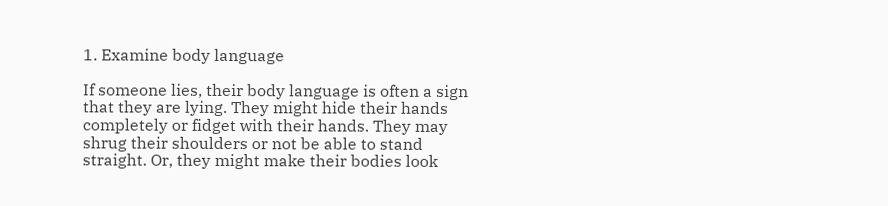1. Examine body language

If someone lies, their body language is often a sign that they are lying. They might hide their hands completely or fidget with their hands. They may shrug their shoulders or not be able to stand straight. Or, they might make their bodies look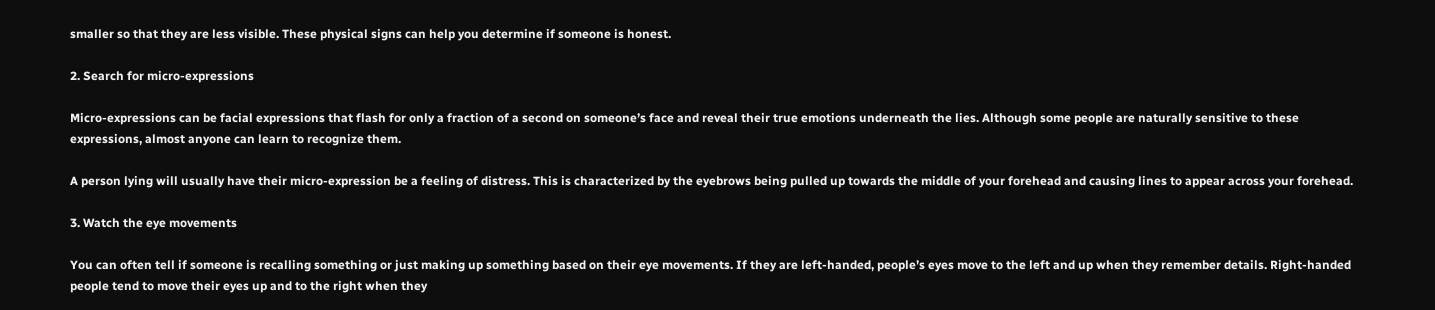smaller so that they are less visible. These physical signs can help you determine if someone is honest.

2. Search for micro-expressions

Micro-expressions can be facial expressions that flash for only a fraction of a second on someone’s face and reveal their true emotions underneath the lies. Although some people are naturally sensitive to these expressions, almost anyone can learn to recognize them.

A person lying will usually have their micro-expression be a feeling of distress. This is characterized by the eyebrows being pulled up towards the middle of your forehead and causing lines to appear across your forehead.

3. Watch the eye movements

You can often tell if someone is recalling something or just making up something based on their eye movements. If they are left-handed, people’s eyes move to the left and up when they remember details. Right-handed people tend to move their eyes up and to the right when they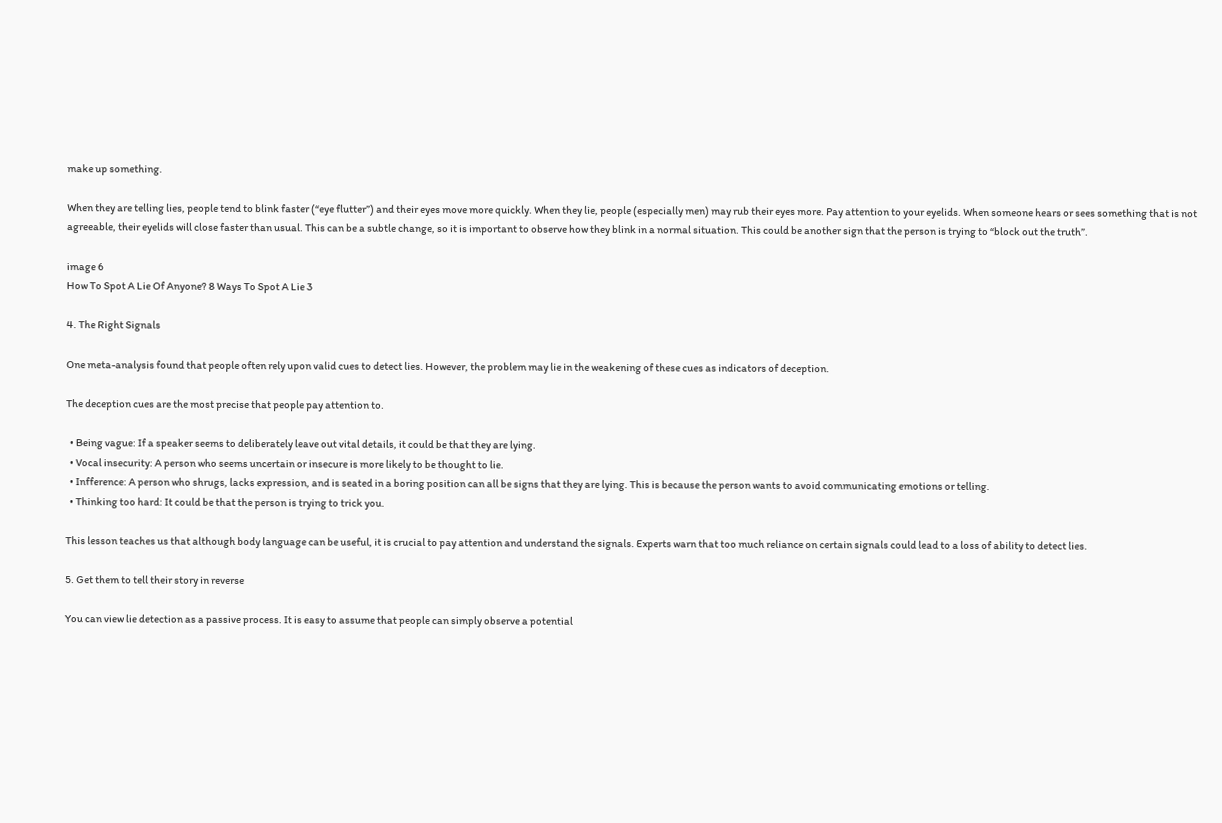make up something.

When they are telling lies, people tend to blink faster (“eye flutter”) and their eyes move more quickly. When they lie, people (especially men) may rub their eyes more. Pay attention to your eyelids. When someone hears or sees something that is not agreeable, their eyelids will close faster than usual. This can be a subtle change, so it is important to observe how they blink in a normal situation. This could be another sign that the person is trying to “block out the truth”.

image 6
How To Spot A Lie Of Anyone? 8 Ways To Spot A Lie 3

4. The Right Signals

One meta-analysis found that people often rely upon valid cues to detect lies. However, the problem may lie in the weakening of these cues as indicators of deception.

The deception cues are the most precise that people pay attention to.

  • Being vague: If a speaker seems to deliberately leave out vital details, it could be that they are lying.
  • Vocal insecurity: A person who seems uncertain or insecure is more likely to be thought to lie.
  • Infference: A person who shrugs, lacks expression, and is seated in a boring position can all be signs that they are lying. This is because the person wants to avoid communicating emotions or telling.
  • Thinking too hard: It could be that the person is trying to trick you.

This lesson teaches us that although body language can be useful, it is crucial to pay attention and understand the signals. Experts warn that too much reliance on certain signals could lead to a loss of ability to detect lies.

5. Get them to tell their story in reverse

You can view lie detection as a passive process. It is easy to assume that people can simply observe a potential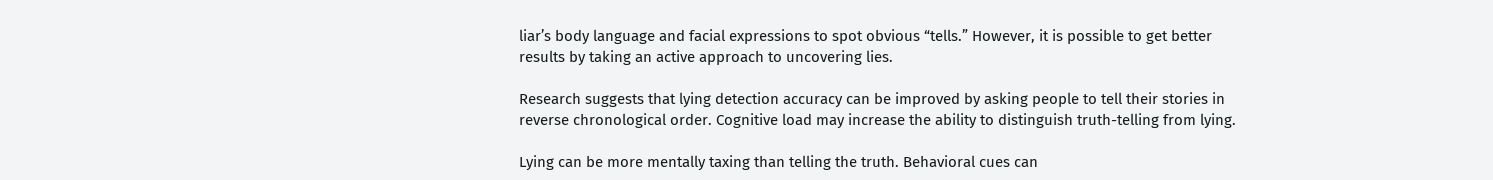liar’s body language and facial expressions to spot obvious “tells.” However, it is possible to get better results by taking an active approach to uncovering lies.

Research suggests that lying detection accuracy can be improved by asking people to tell their stories in reverse chronological order. Cognitive load may increase the ability to distinguish truth-telling from lying.

Lying can be more mentally taxing than telling the truth. Behavioral cues can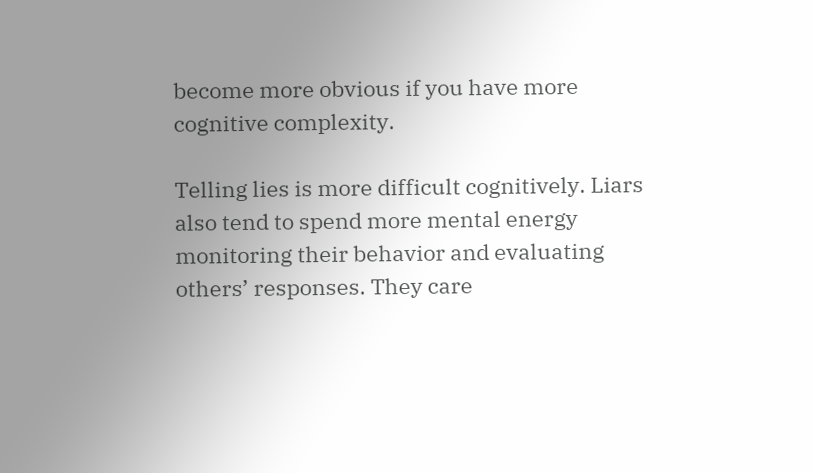become more obvious if you have more cognitive complexity.

Telling lies is more difficult cognitively. Liars also tend to spend more mental energy monitoring their behavior and evaluating others’ responses. They care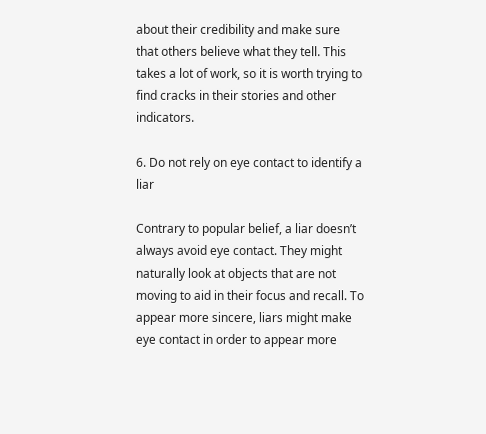about their credibility and make sure that others believe what they tell. This takes a lot of work, so it is worth trying to find cracks in their stories and other indicators.

6. Do not rely on eye contact to identify a liar

Contrary to popular belief, a liar doesn’t always avoid eye contact. They might naturally look at objects that are not moving to aid in their focus and recall. To appear more sincere, liars might make eye contact in order to appear more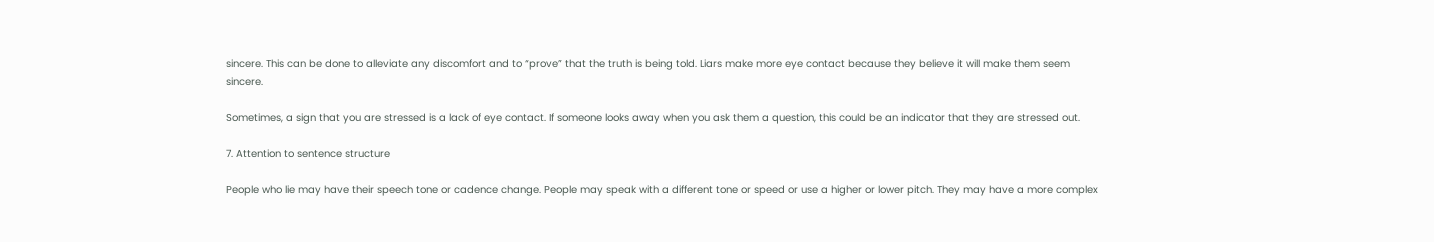sincere. This can be done to alleviate any discomfort and to “prove” that the truth is being told. Liars make more eye contact because they believe it will make them seem sincere.

Sometimes, a sign that you are stressed is a lack of eye contact. If someone looks away when you ask them a question, this could be an indicator that they are stressed out.

7. Attention to sentence structure

People who lie may have their speech tone or cadence change. People may speak with a different tone or speed or use a higher or lower pitch. They may have a more complex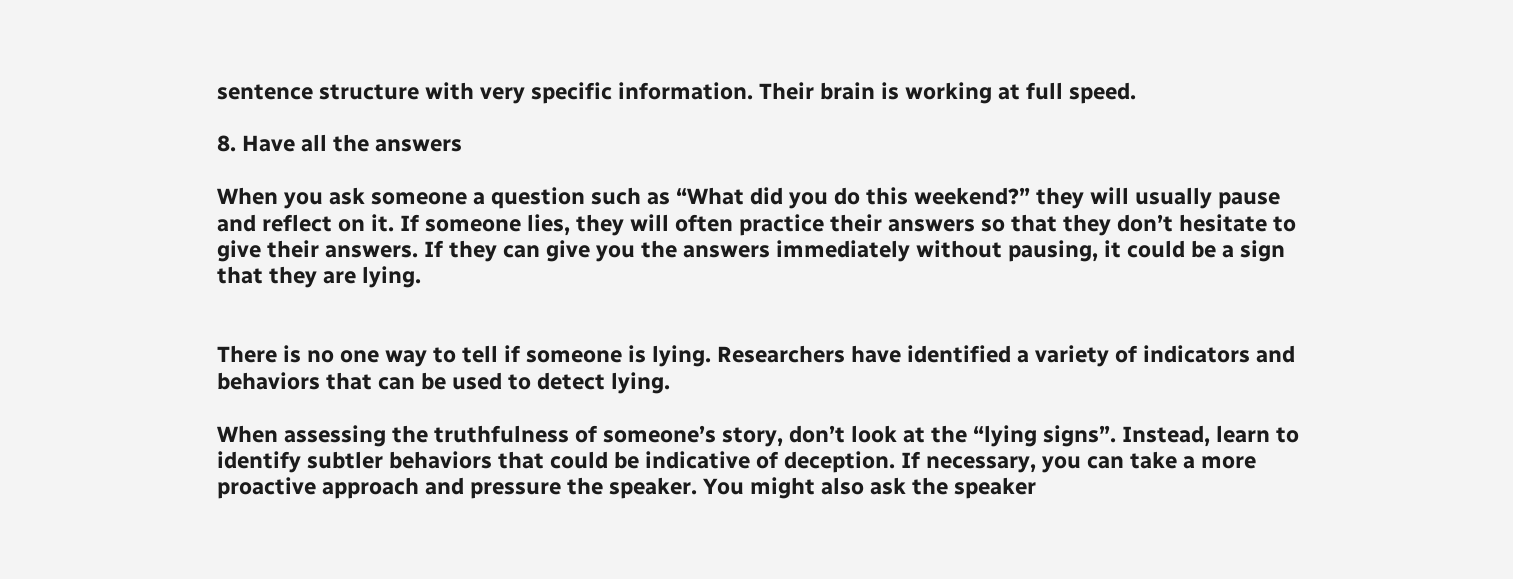sentence structure with very specific information. Their brain is working at full speed.

8. Have all the answers

When you ask someone a question such as “What did you do this weekend?” they will usually pause and reflect on it. If someone lies, they will often practice their answers so that they don’t hesitate to give their answers. If they can give you the answers immediately without pausing, it could be a sign that they are lying.


There is no one way to tell if someone is lying. Researchers have identified a variety of indicators and behaviors that can be used to detect lying.

When assessing the truthfulness of someone’s story, don’t look at the “lying signs”. Instead, learn to identify subtler behaviors that could be indicative of deception. If necessary, you can take a more proactive approach and pressure the speaker. You might also ask the speaker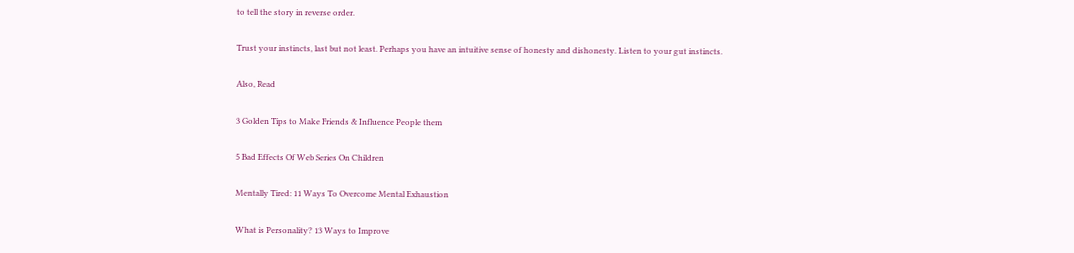to tell the story in reverse order.

Trust your instincts, last but not least. Perhaps you have an intuitive sense of honesty and dishonesty. Listen to your gut instincts.

Also, Read

3 Golden Tips to Make Friends & Influence People them

5 Bad Effects Of Web Series On Children

Mentally Tired: 11 Ways To Overcome Mental Exhaustion

What is Personality? 13 Ways to Improve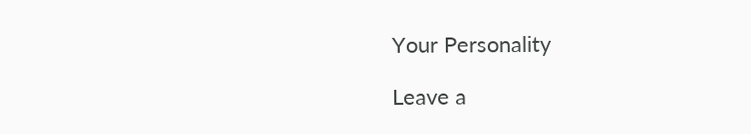Your Personality

Leave a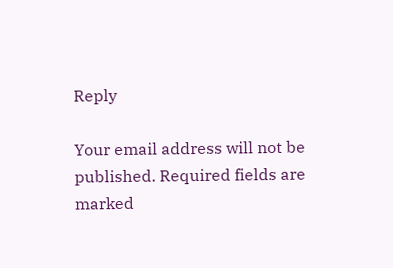Reply

Your email address will not be published. Required fields are marked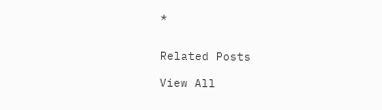*


Related Posts

View All